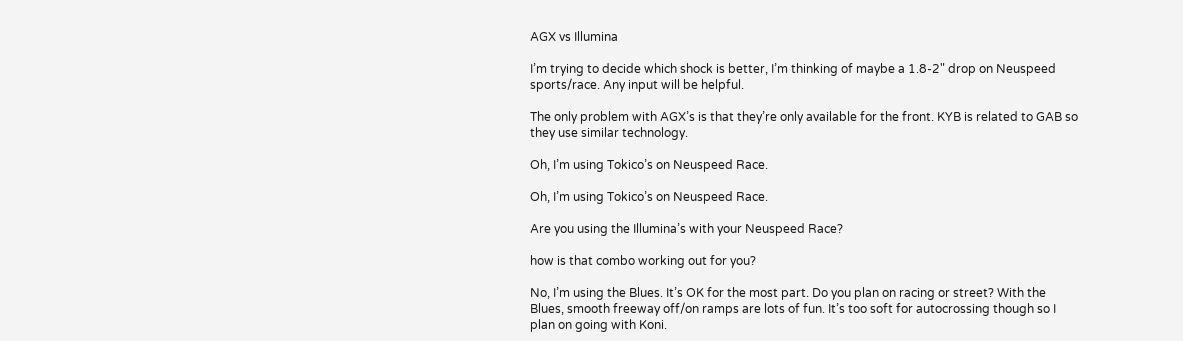AGX vs Illumina

I’m trying to decide which shock is better, I’m thinking of maybe a 1.8-2" drop on Neuspeed sports/race. Any input will be helpful.

The only problem with AGX’s is that they’re only available for the front. KYB is related to GAB so they use similar technology.

Oh, I’m using Tokico’s on Neuspeed Race.

Oh, I’m using Tokico’s on Neuspeed Race.

Are you using the Illumina’s with your Neuspeed Race?

how is that combo working out for you?

No, I’m using the Blues. It’s OK for the most part. Do you plan on racing or street? With the Blues, smooth freeway off/on ramps are lots of fun. It’s too soft for autocrossing though so I plan on going with Koni.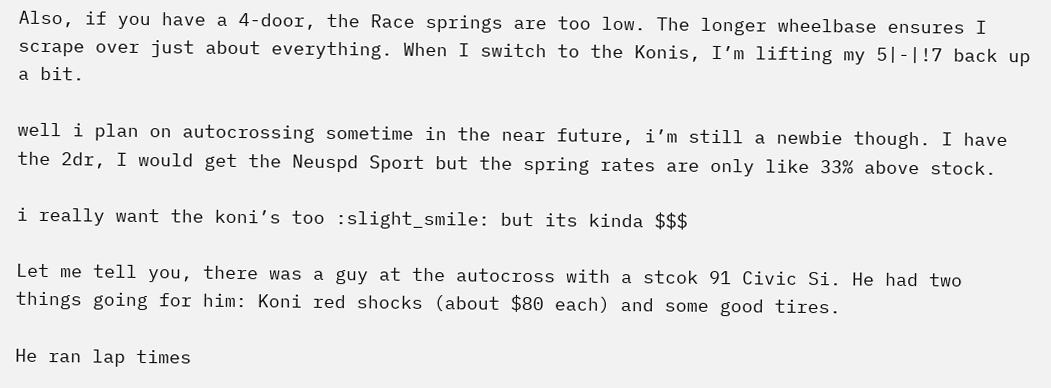Also, if you have a 4-door, the Race springs are too low. The longer wheelbase ensures I scrape over just about everything. When I switch to the Konis, I’m lifting my 5|-|!7 back up a bit.

well i plan on autocrossing sometime in the near future, i’m still a newbie though. I have the 2dr, I would get the Neuspd Sport but the spring rates are only like 33% above stock.

i really want the koni’s too :slight_smile: but its kinda $$$

Let me tell you, there was a guy at the autocross with a stcok 91 Civic Si. He had two things going for him: Koni red shocks (about $80 each) and some good tires.

He ran lap times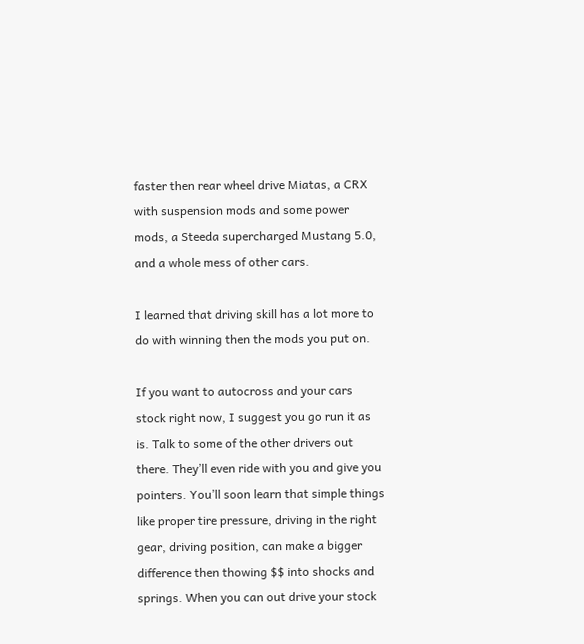faster then rear wheel drive Miatas, a CRX with suspension mods and some power mods, a Steeda supercharged Mustang 5.0, and a whole mess of other cars.

I learned that driving skill has a lot more to do with winning then the mods you put on.

If you want to autocross and your cars stock right now, I suggest you go run it as is. Talk to some of the other drivers out there. They’ll even ride with you and give you pointers. You’ll soon learn that simple things like proper tire pressure, driving in the right gear, driving position, can make a bigger difference then thowing $$ into shocks and springs. When you can out drive your stock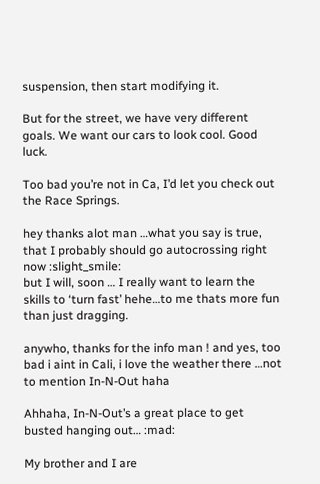suspension, then start modifying it.

But for the street, we have very different goals. We want our cars to look cool. Good luck.

Too bad you’re not in Ca, I’d let you check out the Race Springs.

hey thanks alot man …what you say is true, that I probably should go autocrossing right now :slight_smile:
but I will, soon … I really want to learn the skills to ‘turn fast’ hehe…to me thats more fun than just dragging.

anywho, thanks for the info man ! and yes, too bad i aint in Cali, i love the weather there …not to mention In-N-Out haha

Ahhaha, In-N-Out’s a great place to get busted hanging out… :mad:

My brother and I are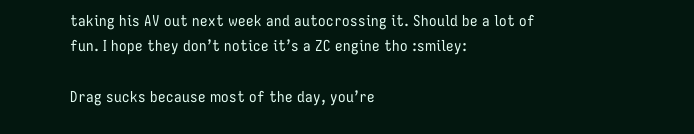taking his AV out next week and autocrossing it. Should be a lot of fun. I hope they don’t notice it’s a ZC engine tho :smiley:

Drag sucks because most of the day, you’re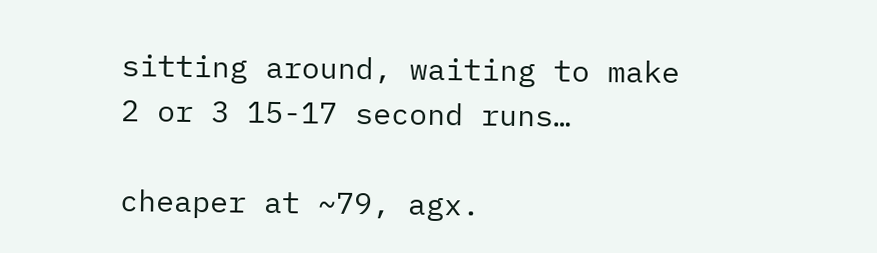sitting around, waiting to make 2 or 3 15-17 second runs…

cheaper at ~79, agx.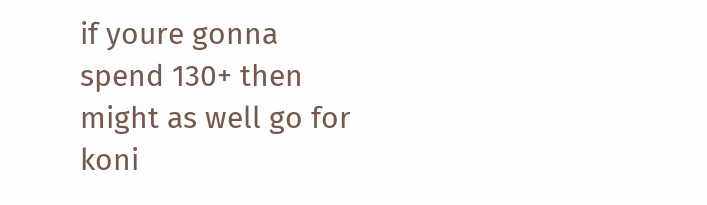if youre gonna spend 130+ then might as well go for koni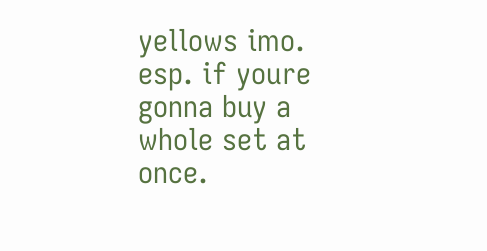yellows imo. esp. if youre gonna buy a whole set at once.